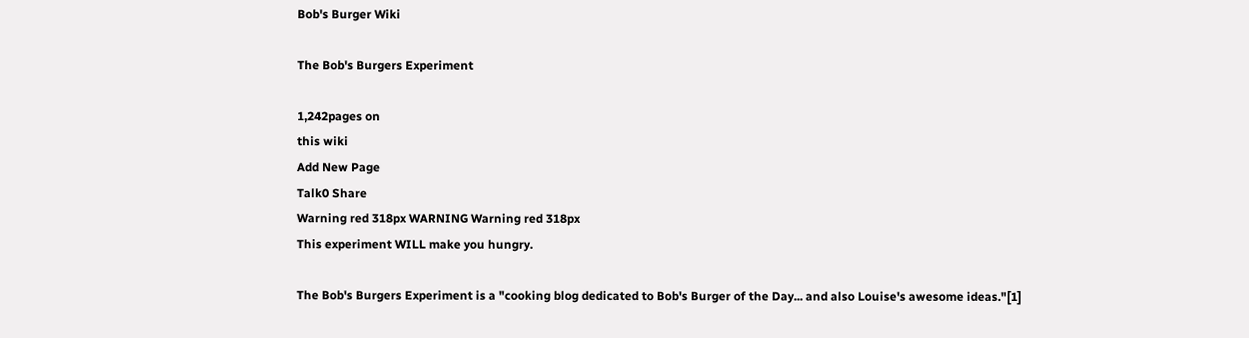Bob's Burger Wiki

The Bob's Burgers Experiment

1,242pages on
this wiki
Add New Page
Talk0 Share
Warning red 318px WARNING Warning red 318px
This experiment WILL make you hungry.

The Bob's Burgers Experiment is a "cooking blog dedicated to Bob's Burger of the Day... and also Louise's awesome ideas."[1]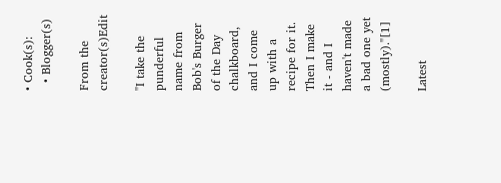• Cook(s):
  • Blogger(s)

From the creator(s)Edit

"I take the punderful name from Bob's Burger of the Day chalkboard, and I come up with a recipe for it. Then I make it - and I haven't made a bad one yet (mostly)."[1]

Latest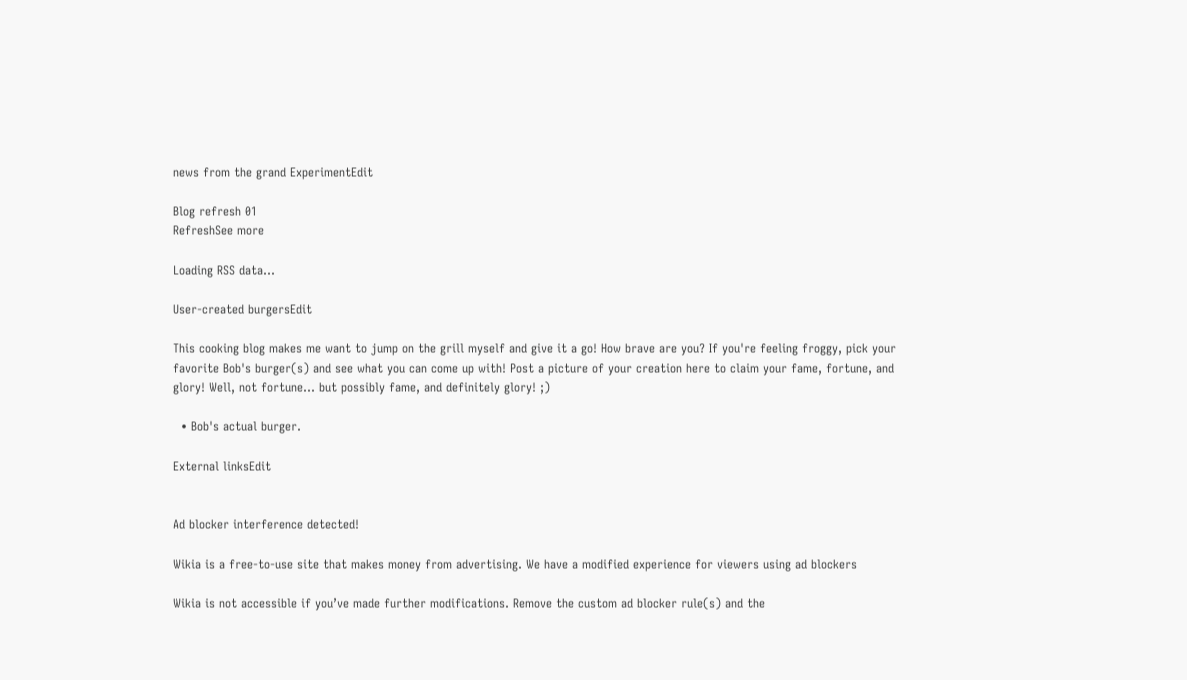news from the grand ExperimentEdit

Blog refresh 01
RefreshSee more

Loading RSS data...

User-created burgersEdit

This cooking blog makes me want to jump on the grill myself and give it a go! How brave are you? If you're feeling froggy, pick your favorite Bob's burger(s) and see what you can come up with! Post a picture of your creation here to claim your fame, fortune, and glory! Well, not fortune... but possibly fame, and definitely glory! ;)

  • Bob's actual burger.

External linksEdit


Ad blocker interference detected!

Wikia is a free-to-use site that makes money from advertising. We have a modified experience for viewers using ad blockers

Wikia is not accessible if you’ve made further modifications. Remove the custom ad blocker rule(s) and the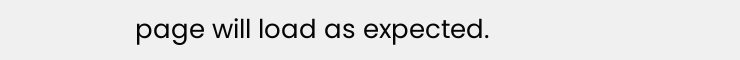page will load as expected.